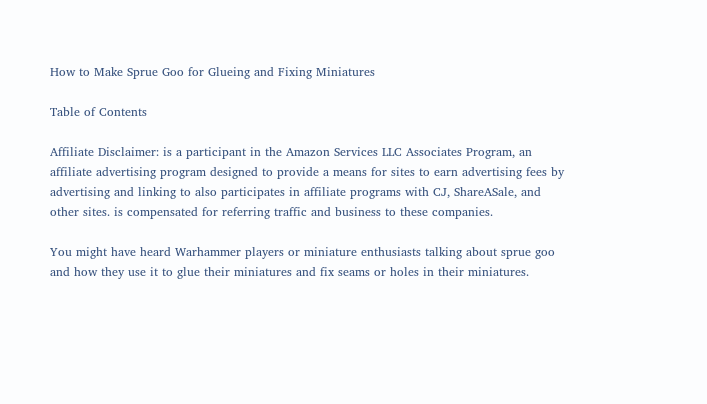How to Make Sprue Goo for Glueing and Fixing Miniatures

Table of Contents

Affiliate Disclaimer: is a participant in the Amazon Services LLC Associates Program, an affiliate advertising program designed to provide a means for sites to earn advertising fees by advertising and linking to also participates in affiliate programs with CJ, ShareASale, and other sites. is compensated for referring traffic and business to these companies.

You might have heard Warhammer players or miniature enthusiasts talking about sprue goo and how they use it to glue their miniatures and fix seams or holes in their miniatures.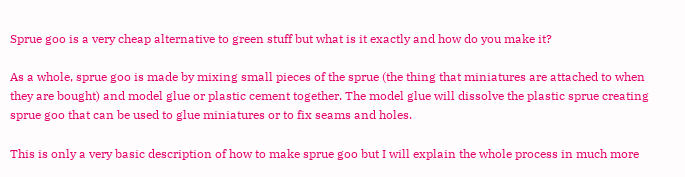Sprue goo is a very cheap alternative to green stuff but what is it exactly and how do you make it?

As a whole, sprue goo is made by mixing small pieces of the sprue (the thing that miniatures are attached to when they are bought) and model glue or plastic cement together. The model glue will dissolve the plastic sprue creating sprue goo that can be used to glue miniatures or to fix seams and holes.

This is only a very basic description of how to make sprue goo but I will explain the whole process in much more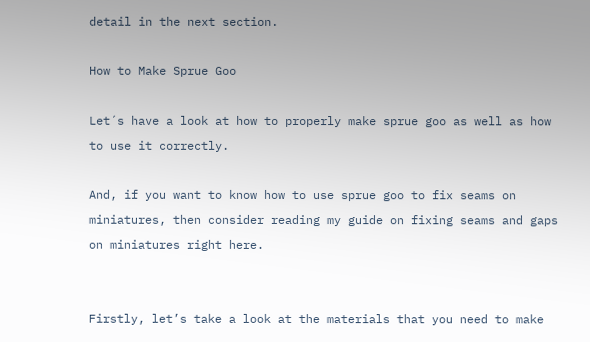detail in the next section.

How to Make Sprue Goo

Let´s have a look at how to properly make sprue goo as well as how to use it correctly.

And, if you want to know how to use sprue goo to fix seams on miniatures, then consider reading my guide on fixing seams and gaps on miniatures right here.


Firstly, let’s take a look at the materials that you need to make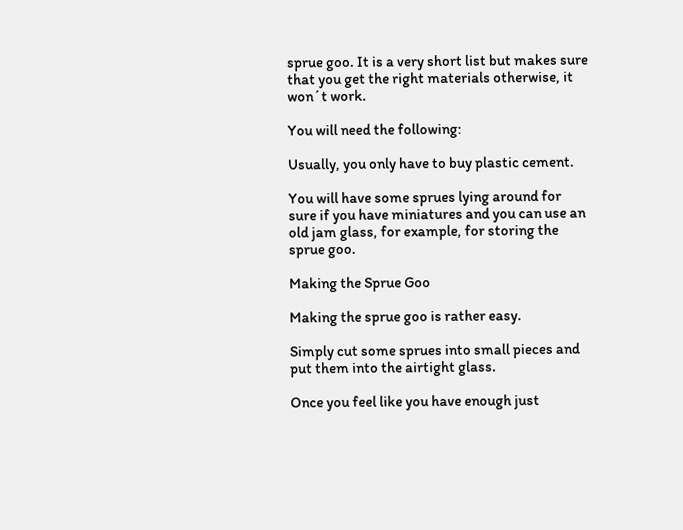sprue goo. It is a very short list but makes sure that you get the right materials otherwise, it won´t work.

You will need the following:

Usually, you only have to buy plastic cement.

You will have some sprues lying around for sure if you have miniatures and you can use an old jam glass, for example, for storing the sprue goo.

Making the Sprue Goo

Making the sprue goo is rather easy.

Simply cut some sprues into small pieces and put them into the airtight glass.

Once you feel like you have enough just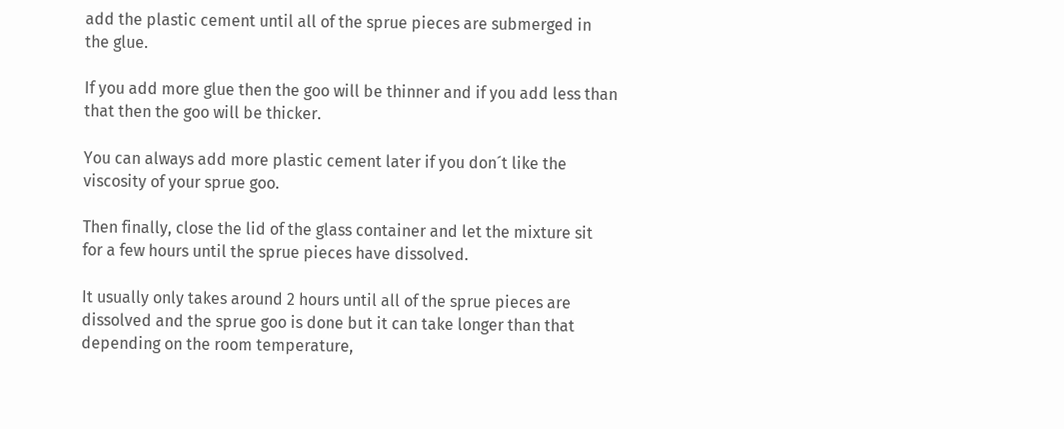add the plastic cement until all of the sprue pieces are submerged in the glue.

If you add more glue then the goo will be thinner and if you add less than that then the goo will be thicker.

You can always add more plastic cement later if you don´t like the viscosity of your sprue goo.

Then finally, close the lid of the glass container and let the mixture sit for a few hours until the sprue pieces have dissolved.

It usually only takes around 2 hours until all of the sprue pieces are dissolved and the sprue goo is done but it can take longer than that depending on the room temperature,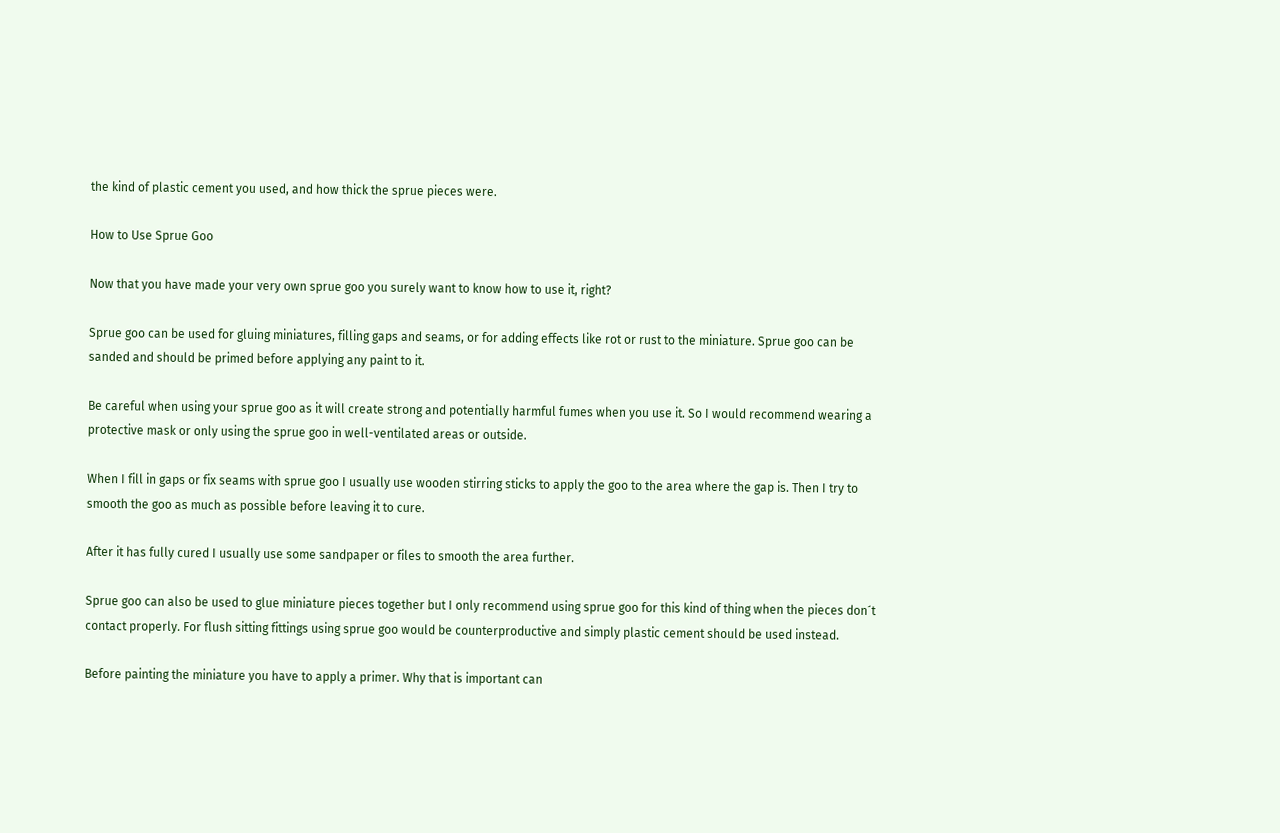the kind of plastic cement you used, and how thick the sprue pieces were.

How to Use Sprue Goo

Now that you have made your very own sprue goo you surely want to know how to use it, right?

Sprue goo can be used for gluing miniatures, filling gaps and seams, or for adding effects like rot or rust to the miniature. Sprue goo can be sanded and should be primed before applying any paint to it.

Be careful when using your sprue goo as it will create strong and potentially harmful fumes when you use it. So I would recommend wearing a protective mask or only using the sprue goo in well-ventilated areas or outside.

When I fill in gaps or fix seams with sprue goo I usually use wooden stirring sticks to apply the goo to the area where the gap is. Then I try to smooth the goo as much as possible before leaving it to cure.

After it has fully cured I usually use some sandpaper or files to smooth the area further.

Sprue goo can also be used to glue miniature pieces together but I only recommend using sprue goo for this kind of thing when the pieces don´t contact properly. For flush sitting fittings using sprue goo would be counterproductive and simply plastic cement should be used instead.

Before painting the miniature you have to apply a primer. Why that is important can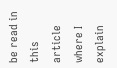be read in this article where I explain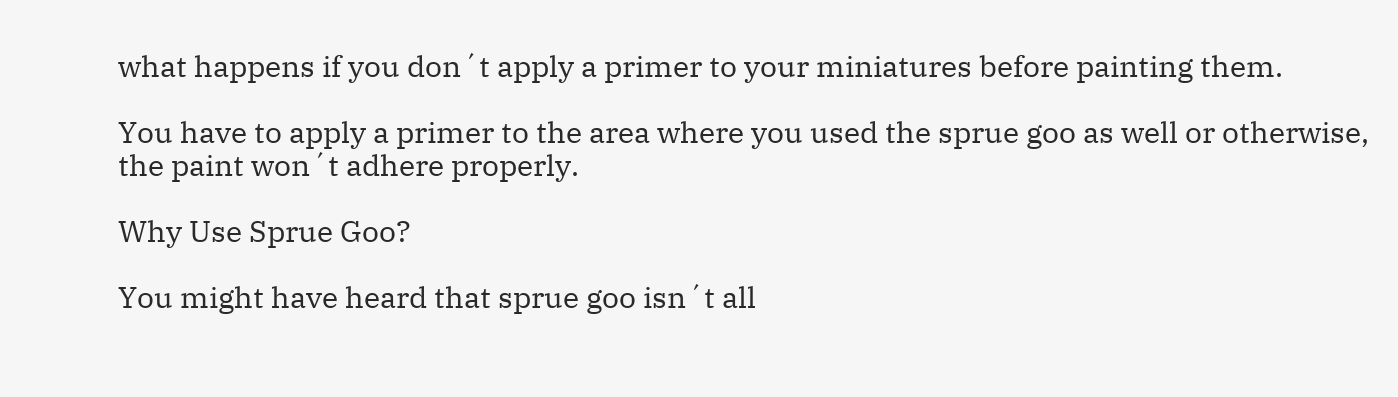what happens if you don´t apply a primer to your miniatures before painting them.

You have to apply a primer to the area where you used the sprue goo as well or otherwise, the paint won´t adhere properly.

Why Use Sprue Goo?

You might have heard that sprue goo isn´t all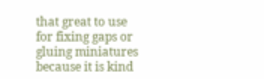that great to use for fixing gaps or gluing miniatures because it is kind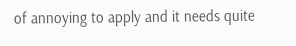of annoying to apply and it needs quite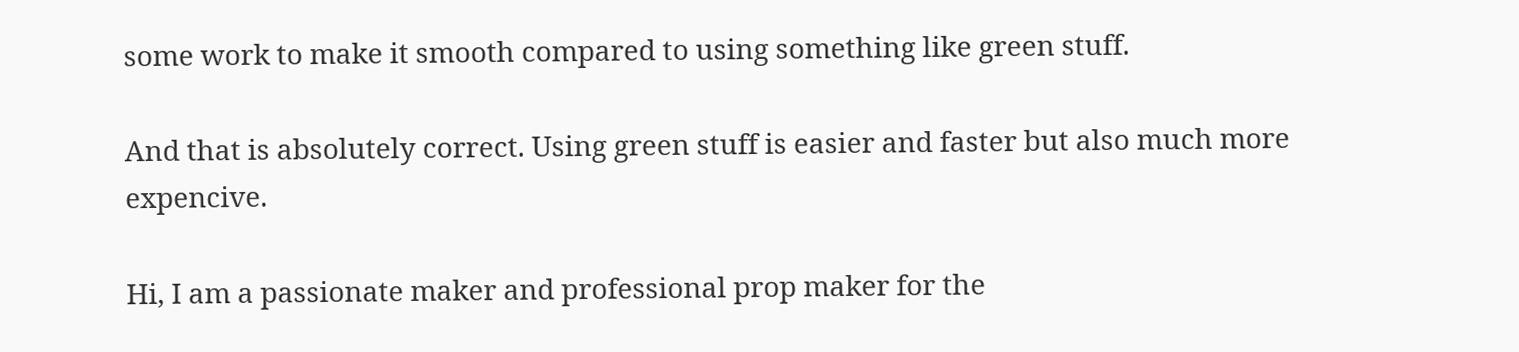some work to make it smooth compared to using something like green stuff.

And that is absolutely correct. Using green stuff is easier and faster but also much more expencive.

Hi, I am a passionate maker and professional prop maker for the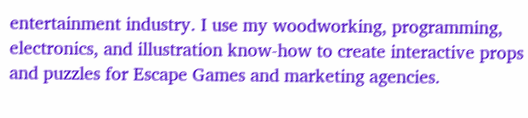entertainment industry. I use my woodworking, programming, electronics, and illustration know-how to create interactive props and puzzles for Escape Games and marketing agencies.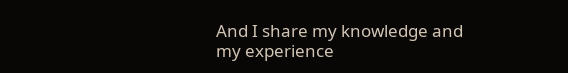And I share my knowledge and my experience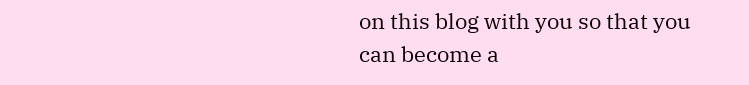on this blog with you so that you can become a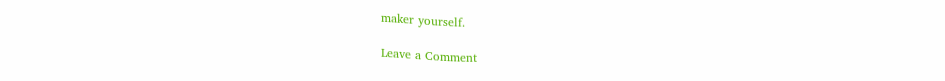maker yourself.

Leave a Comment